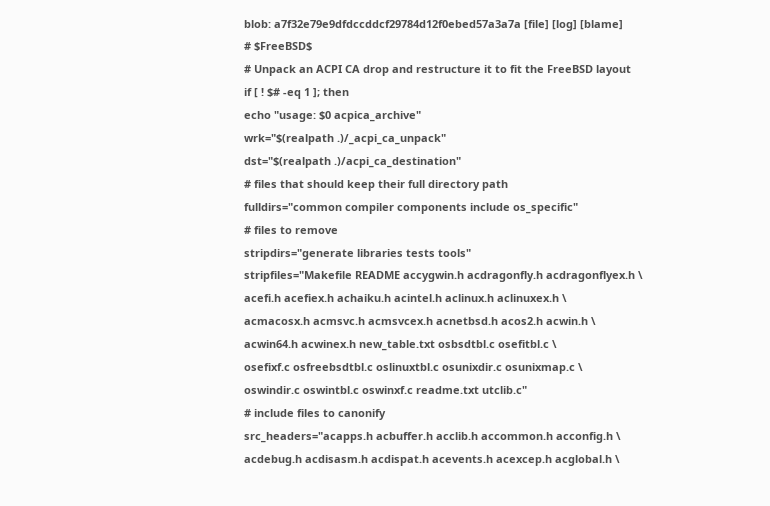blob: a7f32e79e9dfdccddcf29784d12f0ebed57a3a7a [file] [log] [blame]
# $FreeBSD$
# Unpack an ACPI CA drop and restructure it to fit the FreeBSD layout
if [ ! $# -eq 1 ]; then
echo "usage: $0 acpica_archive"
wrk="$(realpath .)/_acpi_ca_unpack"
dst="$(realpath .)/acpi_ca_destination"
# files that should keep their full directory path
fulldirs="common compiler components include os_specific"
# files to remove
stripdirs="generate libraries tests tools"
stripfiles="Makefile README accygwin.h acdragonfly.h acdragonflyex.h \
acefi.h acefiex.h achaiku.h acintel.h aclinux.h aclinuxex.h \
acmacosx.h acmsvc.h acmsvcex.h acnetbsd.h acos2.h acwin.h \
acwin64.h acwinex.h new_table.txt osbsdtbl.c osefitbl.c \
osefixf.c osfreebsdtbl.c oslinuxtbl.c osunixdir.c osunixmap.c \
oswindir.c oswintbl.c oswinxf.c readme.txt utclib.c"
# include files to canonify
src_headers="acapps.h acbuffer.h acclib.h accommon.h acconfig.h \
acdebug.h acdisasm.h acdispat.h acevents.h acexcep.h acglobal.h \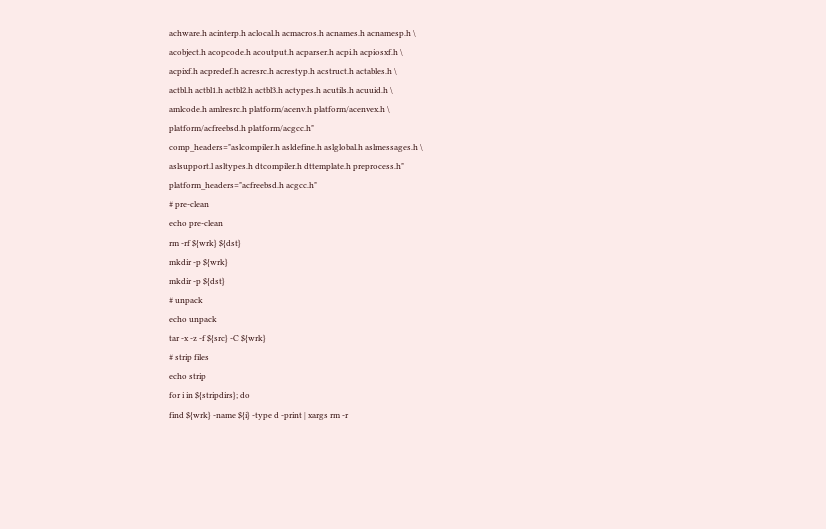achware.h acinterp.h aclocal.h acmacros.h acnames.h acnamesp.h \
acobject.h acopcode.h acoutput.h acparser.h acpi.h acpiosxf.h \
acpixf.h acpredef.h acresrc.h acrestyp.h acstruct.h actables.h \
actbl.h actbl1.h actbl2.h actbl3.h actypes.h acutils.h acuuid.h \
amlcode.h amlresrc.h platform/acenv.h platform/acenvex.h \
platform/acfreebsd.h platform/acgcc.h"
comp_headers="aslcompiler.h asldefine.h aslglobal.h aslmessages.h \
aslsupport.l asltypes.h dtcompiler.h dttemplate.h preprocess.h"
platform_headers="acfreebsd.h acgcc.h"
# pre-clean
echo pre-clean
rm -rf ${wrk} ${dst}
mkdir -p ${wrk}
mkdir -p ${dst}
# unpack
echo unpack
tar -x -z -f ${src} -C ${wrk}
# strip files
echo strip
for i in ${stripdirs}; do
find ${wrk} -name ${i} -type d -print | xargs rm -r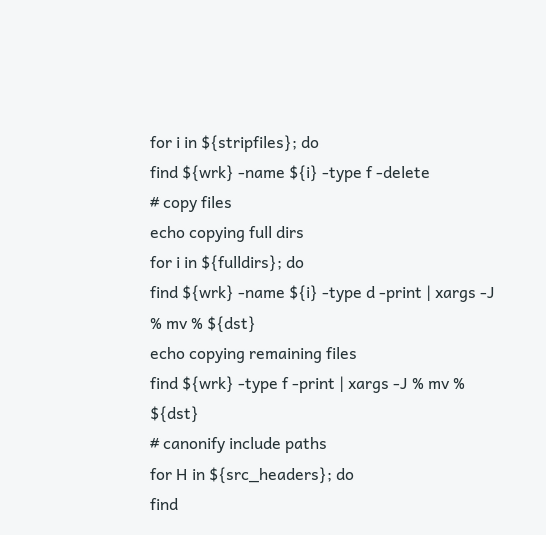for i in ${stripfiles}; do
find ${wrk} -name ${i} -type f -delete
# copy files
echo copying full dirs
for i in ${fulldirs}; do
find ${wrk} -name ${i} -type d -print | xargs -J % mv % ${dst}
echo copying remaining files
find ${wrk} -type f -print | xargs -J % mv % ${dst}
# canonify include paths
for H in ${src_headers}; do
find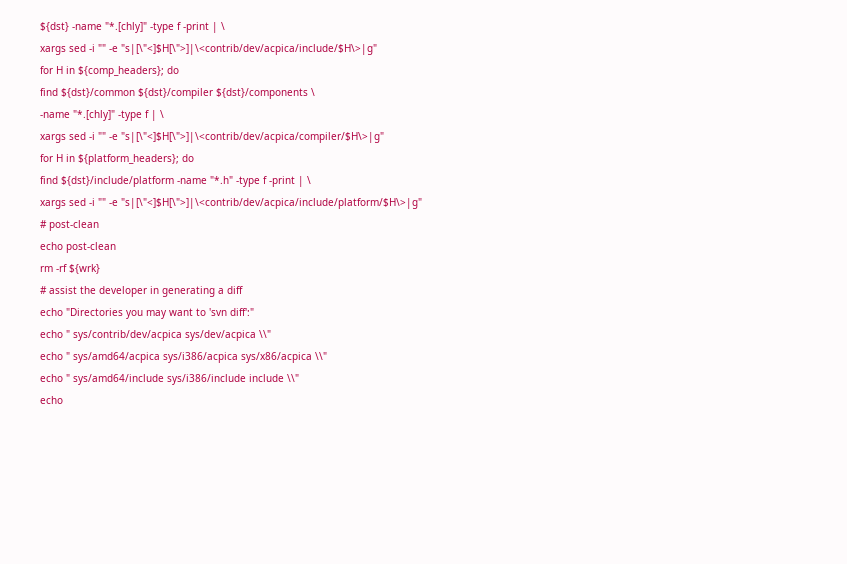${dst} -name "*.[chly]" -type f -print | \
xargs sed -i "" -e "s|[\"<]$H[\">]|\<contrib/dev/acpica/include/$H\>|g"
for H in ${comp_headers}; do
find ${dst}/common ${dst}/compiler ${dst}/components \
-name "*.[chly]" -type f | \
xargs sed -i "" -e "s|[\"<]$H[\">]|\<contrib/dev/acpica/compiler/$H\>|g"
for H in ${platform_headers}; do
find ${dst}/include/platform -name "*.h" -type f -print | \
xargs sed -i "" -e "s|[\"<]$H[\">]|\<contrib/dev/acpica/include/platform/$H\>|g"
# post-clean
echo post-clean
rm -rf ${wrk}
# assist the developer in generating a diff
echo "Directories you may want to 'svn diff':"
echo " sys/contrib/dev/acpica sys/dev/acpica \\"
echo " sys/amd64/acpica sys/i386/acpica sys/x86/acpica \\"
echo " sys/amd64/include sys/i386/include include \\"
echo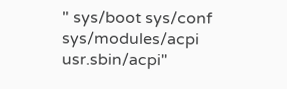" sys/boot sys/conf sys/modules/acpi usr.sbin/acpi"